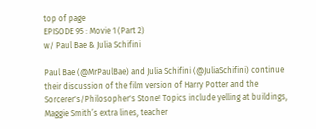top of page
EPISODE 95 : Movie 1 (Part 2)
w/ Paul Bae & Julia Schifini

Paul Bae (@MrPaulBae) and Julia Schifini (@JuliaSchifini) continue their discussion of the film version of Harry Potter and the Sorcerer's/Philosopher's Stone! Topics include yelling at buildings, Maggie Smith’s extra lines, teacher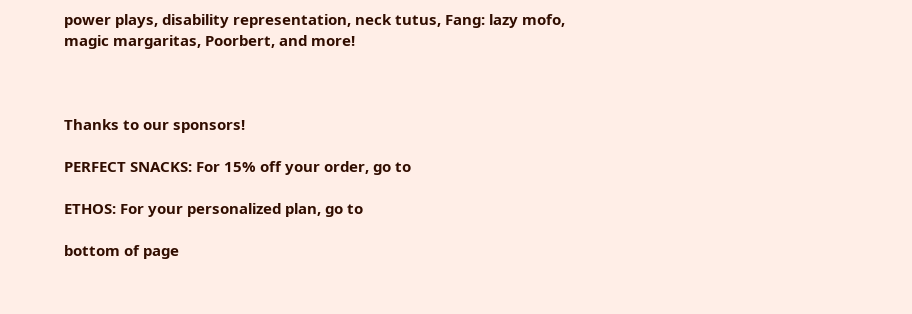power plays, disability representation, neck tutus, Fang: lazy mofo, magic margaritas, Poorbert, and more!



Thanks to our sponsors!

PERFECT SNACKS: For 15% off your order, go to

ETHOS: For your personalized plan, go to

bottom of page